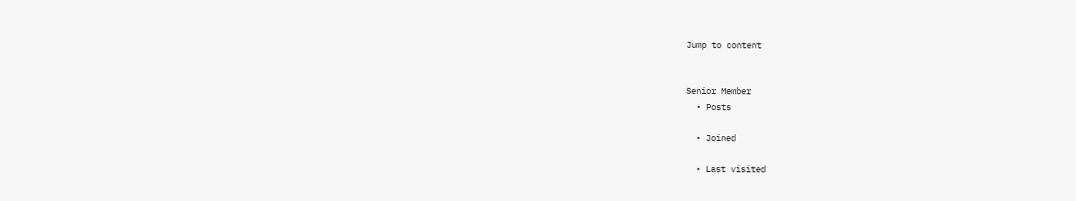Jump to content


Senior Member
  • Posts

  • Joined

  • Last visited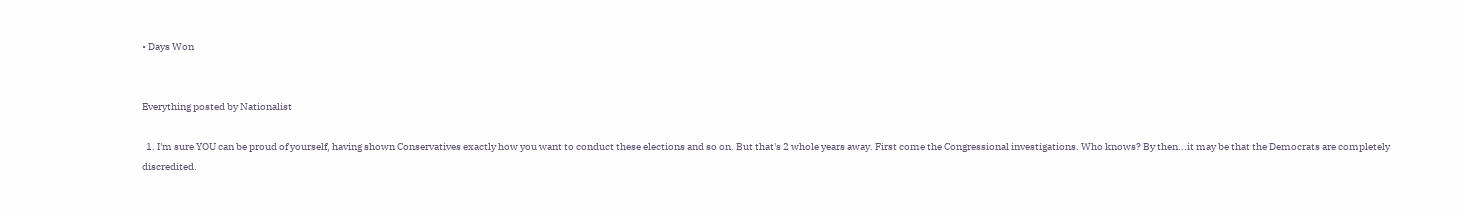• Days Won


Everything posted by Nationalist

  1. I'm sure YOU can be proud of yourself, having shown Conservatives exactly how you want to conduct these elections and so on. But that's 2 whole years away. First come the Congressional investigations. Who knows? By then...it may be that the Democrats are completely discredited.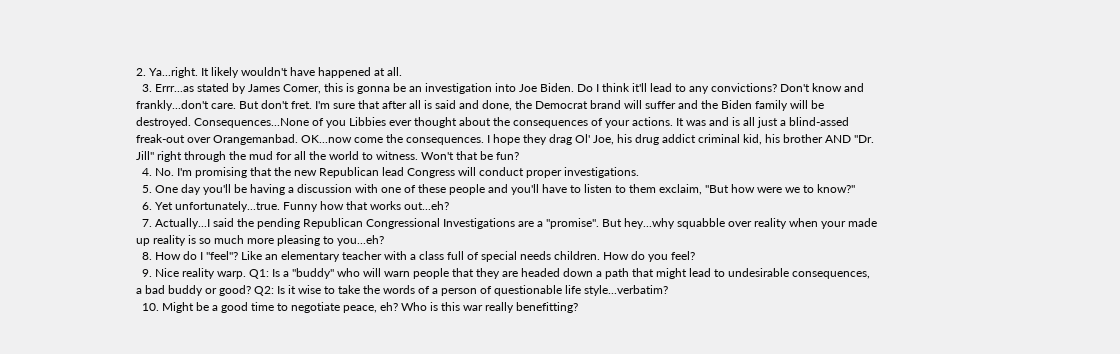2. Ya...right. It likely wouldn't have happened at all.
  3. Errr...as stated by James Comer, this is gonna be an investigation into Joe Biden. Do I think it'll lead to any convictions? Don't know and frankly...don't care. But don't fret. I'm sure that after all is said and done, the Democrat brand will suffer and the Biden family will be destroyed. Consequences...None of you Libbies ever thought about the consequences of your actions. It was and is all just a blind-assed freak-out over Orangemanbad. OK...now come the consequences. I hope they drag Ol' Joe, his drug addict criminal kid, his brother AND "Dr. Jill" right through the mud for all the world to witness. Won't that be fun?
  4. No. I'm promising that the new Republican lead Congress will conduct proper investigations.
  5. One day you'll be having a discussion with one of these people and you'll have to listen to them exclaim, "But how were we to know?"
  6. Yet unfortunately...true. Funny how that works out...eh?
  7. Actually...I said the pending Republican Congressional Investigations are a "promise". But hey...why squabble over reality when your made up reality is so much more pleasing to you...eh?
  8. How do I "feel"? Like an elementary teacher with a class full of special needs children. How do you feel?
  9. Nice reality warp. Q1: Is a "buddy" who will warn people that they are headed down a path that might lead to undesirable consequences, a bad buddy or good? Q2: Is it wise to take the words of a person of questionable life style...verbatim?
  10. Might be a good time to negotiate peace, eh? Who is this war really benefitting?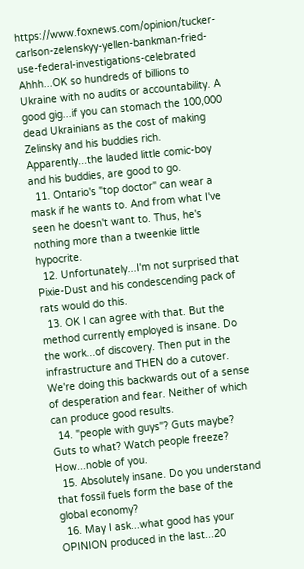https://www.foxnews.com/opinion/tucker-carlson-zelenskyy-yellen-bankman-fried-use-federal-investigations-celebrated Ahhh...OK so hundreds of billions to Ukraine with no audits or accountability. A good gig...if you can stomach the 100,000 dead Ukrainians as the cost of making Zelinsky and his buddies rich. Apparently...the lauded little comic-boy and his buddies, are good to go.
  11. Ontario's "top doctor" can wear a mask if he wants to. And from what I've seen he doesn't want to. Thus, he's nothing more than a tweenkie little hypocrite.
  12. Unfortunately...I'm not surprised that Pixie-Dust and his condescending pack of rats would do this.
  13. OK I can agree with that. But the method currently employed is insane. Do the work...of discovery. Then put in the infrastructure and THEN do a cutover. We're doing this backwards out of a sense of desperation and fear. Neither of which can produce good results.
  14. "people with guys"? Guts maybe? Guts to what? Watch people freeze? How...noble of you.
  15. Absolutely insane. Do you understand that fossil fuels form the base of the global economy?
  16. May I ask...what good has your OPINION produced in the last...20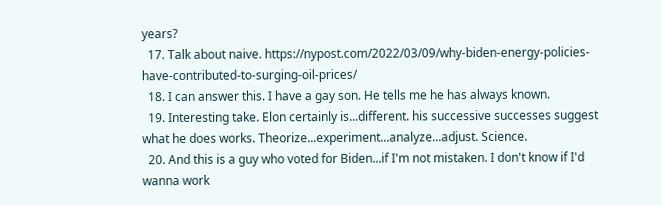years?
  17. Talk about naive. https://nypost.com/2022/03/09/why-biden-energy-policies-have-contributed-to-surging-oil-prices/
  18. I can answer this. I have a gay son. He tells me he has always known.
  19. Interesting take. Elon certainly is...different. his successive successes suggest what he does works. Theorize...experiment...analyze...adjust. Science.
  20. And this is a guy who voted for Biden...if I'm not mistaken. I don't know if I'd wanna work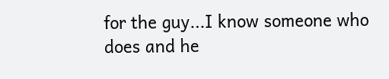for the guy...I know someone who does and he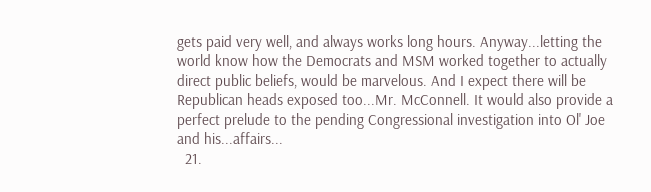gets paid very well, and always works long hours. Anyway...letting the world know how the Democrats and MSM worked together to actually direct public beliefs, would be marvelous. And I expect there will be Republican heads exposed too...Mr. McConnell. It would also provide a perfect prelude to the pending Congressional investigation into Ol' Joe and his...affairs...
  21.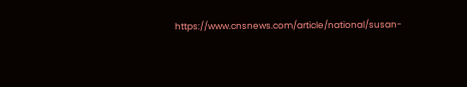https://www.cnsnews.com/article/national/susan-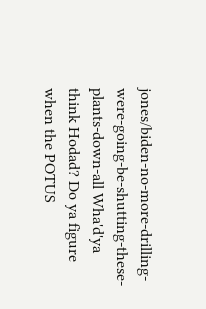jones/biden-no-more-drilling-were-going-be-shutting-these-plants-down-all Wha'd'ya think Hodad? Do ya figure when the POTUS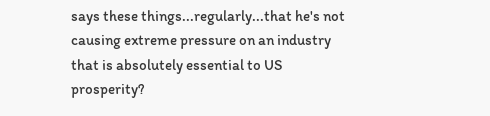says these things...regularly...that he's not causing extreme pressure on an industry that is absolutely essential to US prosperity?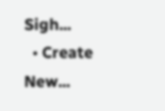Sigh...
  • Create New...